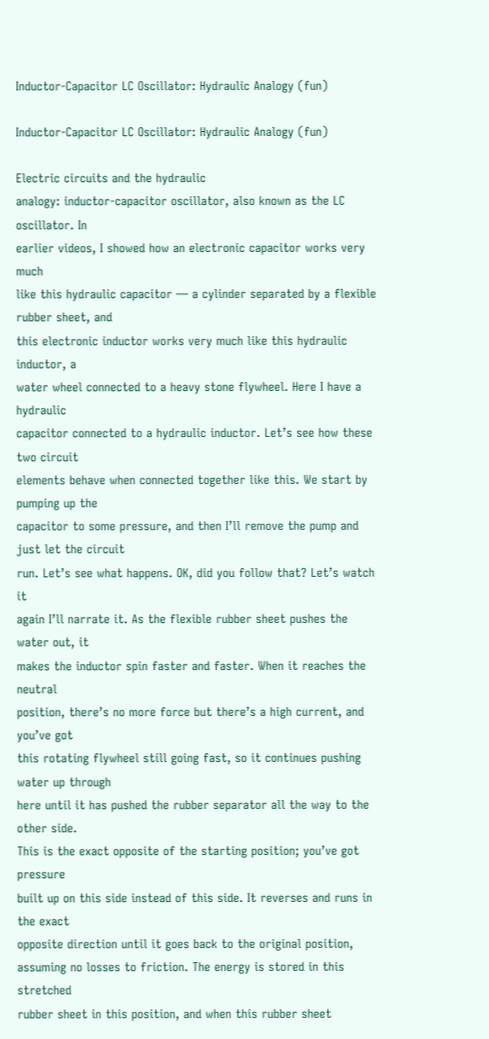Inductor-Capacitor LC Oscillator: Hydraulic Analogy (fun)

Inductor-Capacitor LC Oscillator: Hydraulic Analogy (fun)

Electric circuits and the hydraulic
analogy: inductor-capacitor oscillator, also known as the LC oscillator. In
earlier videos, I showed how an electronic capacitor works very much
like this hydraulic capacitor — a cylinder separated by a flexible rubber sheet, and
this electronic inductor works very much like this hydraulic inductor, a
water wheel connected to a heavy stone flywheel. Here I have a hydraulic
capacitor connected to a hydraulic inductor. Let’s see how these two circuit
elements behave when connected together like this. We start by pumping up the
capacitor to some pressure, and then I’ll remove the pump and just let the circuit
run. Let’s see what happens. OK, did you follow that? Let’s watch it
again I’ll narrate it. As the flexible rubber sheet pushes the water out, it
makes the inductor spin faster and faster. When it reaches the neutral
position, there’s no more force but there’s a high current, and you’ve got
this rotating flywheel still going fast, so it continues pushing water up through
here until it has pushed the rubber separator all the way to the other side.
This is the exact opposite of the starting position; you’ve got pressure
built up on this side instead of this side. It reverses and runs in the exact
opposite direction until it goes back to the original position,
assuming no losses to friction. The energy is stored in this stretched
rubber sheet in this position, and when this rubber sheet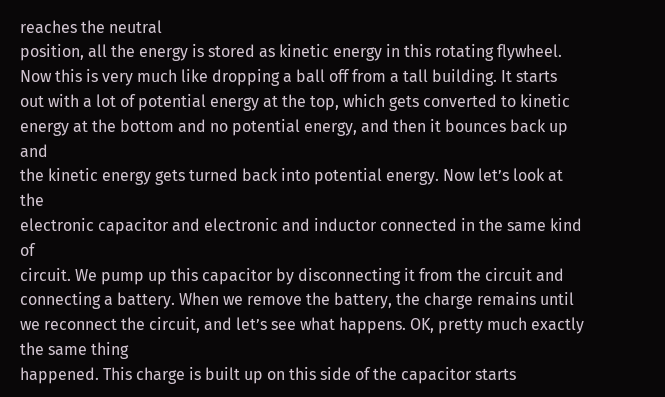reaches the neutral
position, all the energy is stored as kinetic energy in this rotating flywheel.
Now this is very much like dropping a ball off from a tall building. It starts
out with a lot of potential energy at the top, which gets converted to kinetic
energy at the bottom and no potential energy, and then it bounces back up and
the kinetic energy gets turned back into potential energy. Now let’s look at the
electronic capacitor and electronic and inductor connected in the same kind of
circuit. We pump up this capacitor by disconnecting it from the circuit and
connecting a battery. When we remove the battery, the charge remains until
we reconnect the circuit, and let’s see what happens. OK, pretty much exactly the same thing
happened. This charge is built up on this side of the capacitor starts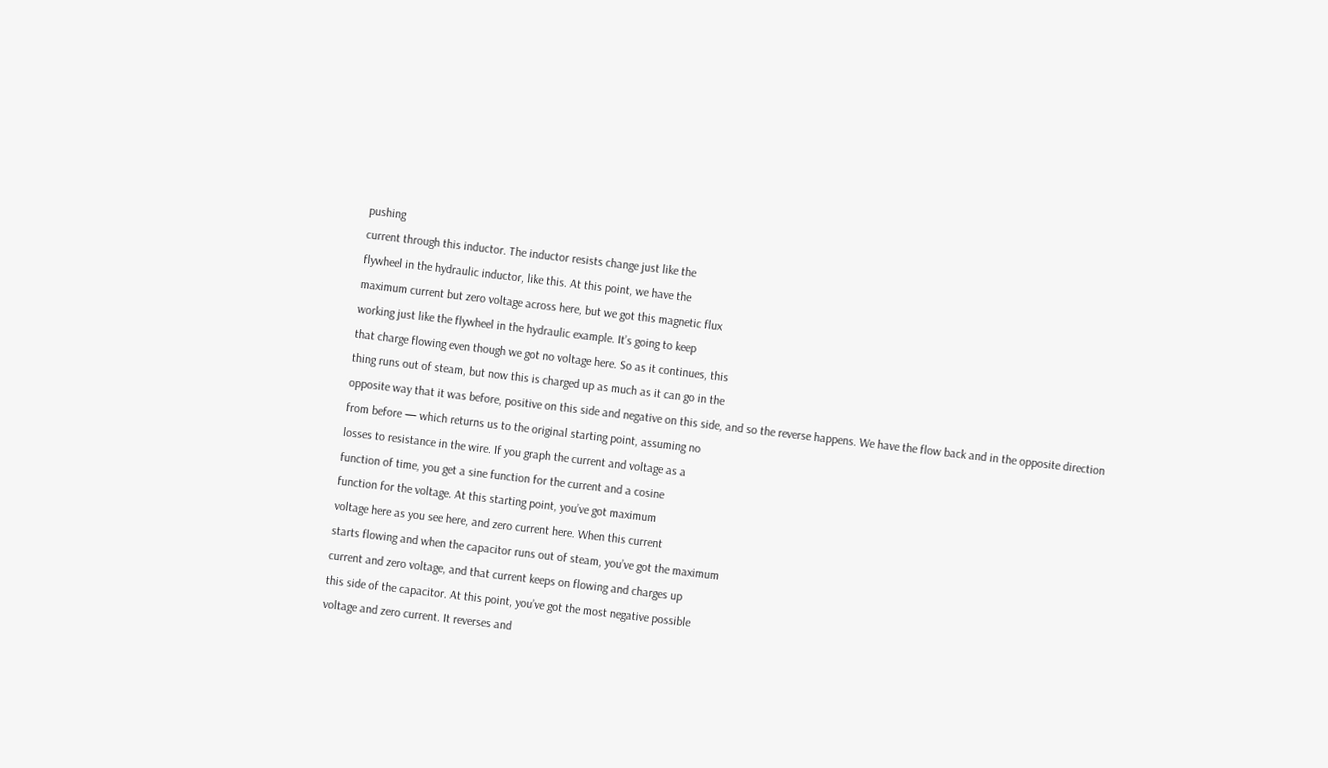pushing
current through this inductor. The inductor resists change just like the
flywheel in the hydraulic inductor, like this. At this point, we have the
maximum current but zero voltage across here, but we got this magnetic flux
working just like the flywheel in the hydraulic example. It’s going to keep
that charge flowing even though we got no voltage here. So as it continues, this
thing runs out of steam, but now this is charged up as much as it can go in the
opposite way that it was before, positive on this side and negative on this side, and so the reverse happens. We have the flow back and in the opposite direction
from before — which returns us to the original starting point, assuming no
losses to resistance in the wire. If you graph the current and voltage as a
function of time, you get a sine function for the current and a cosine
function for the voltage. At this starting point, you’ve got maximum
voltage here as you see here, and zero current here. When this current
starts flowing and when the capacitor runs out of steam, you’ve got the maximum
current and zero voltage, and that current keeps on flowing and charges up
this side of the capacitor. At this point, you’ve got the most negative possible
voltage and zero current. It reverses and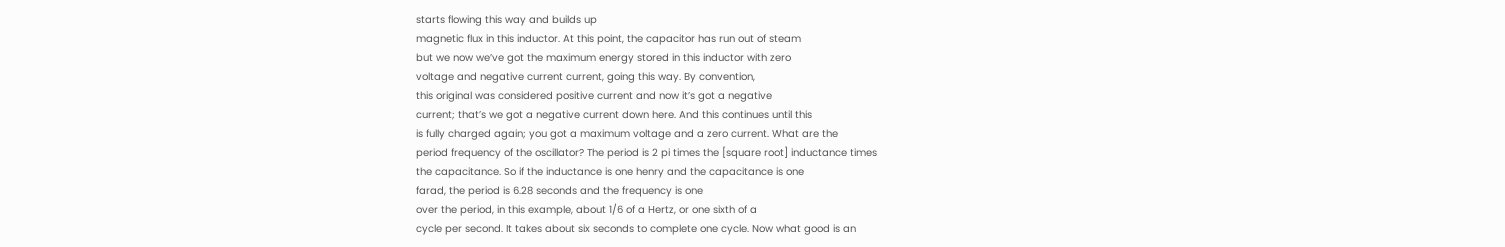starts flowing this way and builds up
magnetic flux in this inductor. At this point, the capacitor has run out of steam
but we now we’ve got the maximum energy stored in this inductor with zero
voltage and negative current current, going this way. By convention,
this original was considered positive current and now it’s got a negative
current; that’s we got a negative current down here. And this continues until this
is fully charged again; you got a maximum voltage and a zero current. What are the
period frequency of the oscillator? The period is 2 pi times the [square root] inductance times
the capacitance. So if the inductance is one henry and the capacitance is one
farad, the period is 6.28 seconds and the frequency is one
over the period, in this example, about 1/6 of a Hertz, or one sixth of a
cycle per second. It takes about six seconds to complete one cycle. Now what good is an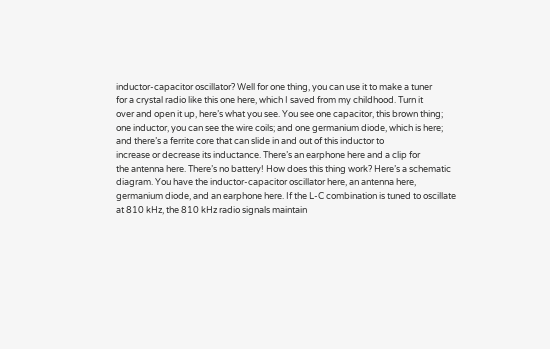inductor-capacitor oscillator? Well for one thing, you can use it to make a tuner
for a crystal radio like this one here, which I saved from my childhood. Turn it
over and open it up, here’s what you see. You see one capacitor, this brown thing;
one inductor, you can see the wire coils; and one germanium diode, which is here;
and there’s a ferrite core that can slide in and out of this inductor to
increase or decrease its inductance. There’s an earphone here and a clip for
the antenna here. There’s no battery! How does this thing work? Here’s a schematic
diagram. You have the inductor-capacitor oscillator here, an antenna here,
germanium diode, and an earphone here. If the L-C combination is tuned to oscillate
at 810 kHz, the 810 kHz radio signals maintain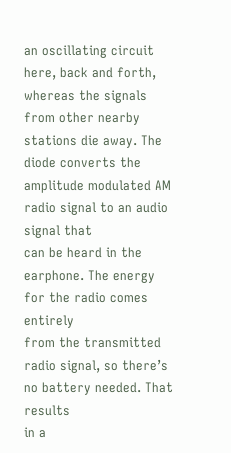an oscillating circuit
here, back and forth, whereas the signals from other nearby stations die away. The
diode converts the amplitude modulated AM radio signal to an audio signal that
can be heard in the earphone. The energy for the radio comes entirely
from the transmitted radio signal, so there’s no battery needed. That results
in a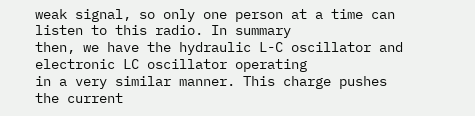weak signal, so only one person at a time can listen to this radio. In summary
then, we have the hydraulic L-C oscillator and electronic LC oscillator operating
in a very similar manner. This charge pushes the current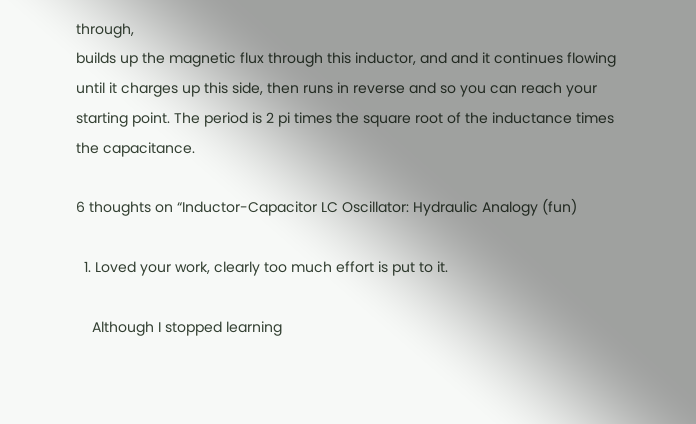through,
builds up the magnetic flux through this inductor, and and it continues flowing
until it charges up this side, then runs in reverse and so you can reach your
starting point. The period is 2 pi times the square root of the inductance times
the capacitance.

6 thoughts on “Inductor-Capacitor LC Oscillator: Hydraulic Analogy (fun)

  1. Loved your work, clearly too much effort is put to it.

    Although I stopped learning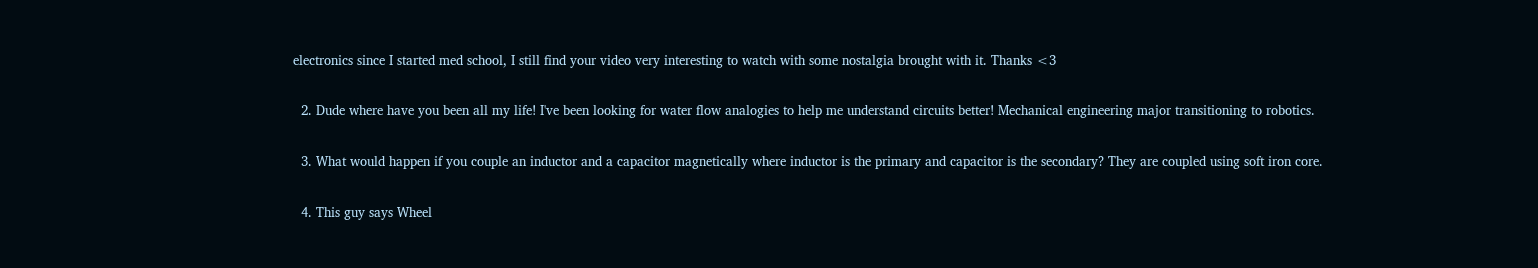electronics since I started med school, I still find your video very interesting to watch with some nostalgia brought with it. Thanks <3

  2. Dude where have you been all my life! I've been looking for water flow analogies to help me understand circuits better! Mechanical engineering major transitioning to robotics.

  3. What would happen if you couple an inductor and a capacitor magnetically where inductor is the primary and capacitor is the secondary? They are coupled using soft iron core.

  4. This guy says Wheel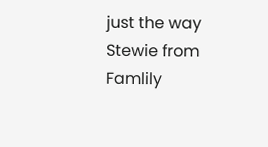just the way Stewie from Famlily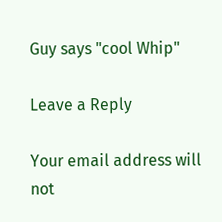Guy says "cool Whip"

Leave a Reply

Your email address will not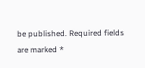be published. Required fields are marked *